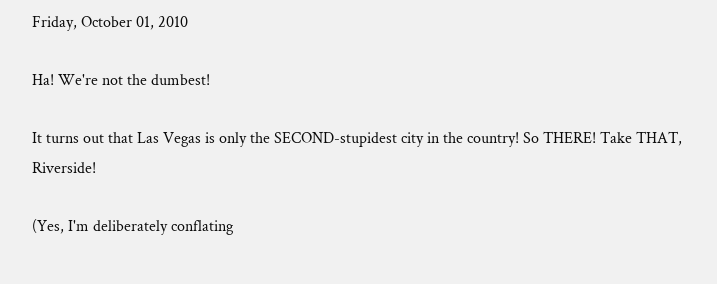Friday, October 01, 2010

Ha! We're not the dumbest!

It turns out that Las Vegas is only the SECOND-stupidest city in the country! So THERE! Take THAT, Riverside!

(Yes, I'm deliberately conflating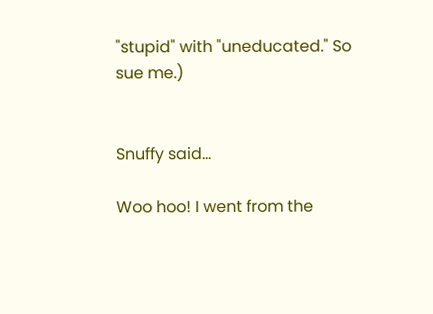"stupid" with "uneducated." So sue me.)


Snuffy said...

Woo hoo! I went from the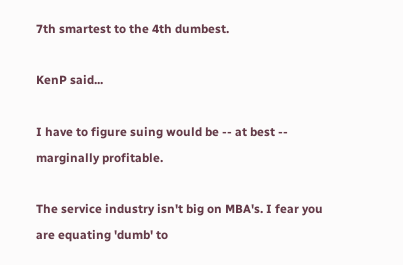7th smartest to the 4th dumbest.

KenP said...

I have to figure suing would be -- at best -- marginally profitable.

The service industry isn't big on MBA's. I fear you are equating 'dumb' to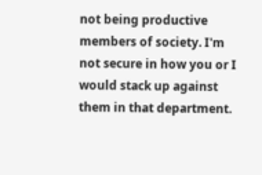not being productive members of society. I'm not secure in how you or I would stack up against them in that department.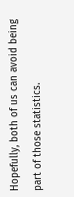Hopefully, both of us can avoid being part of those statistics.